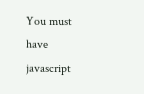You must have javascript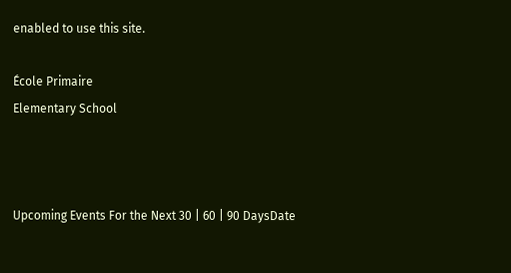enabled to use this site.

École Primaire
Elementary School



Upcoming Events For the Next 30 | 60 | 90 DaysDate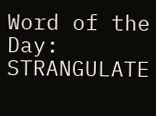Word of the Day: STRANGULATE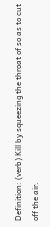Definition: (verb) Kill by squeezing the throat of so as to cut off the air.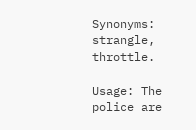Synonyms: strangle, throttle.

Usage: The police are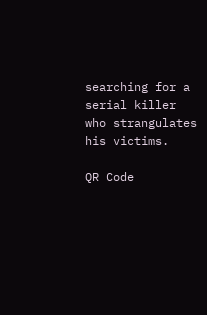searching for a serial killer who strangulates his victims.

QR Code